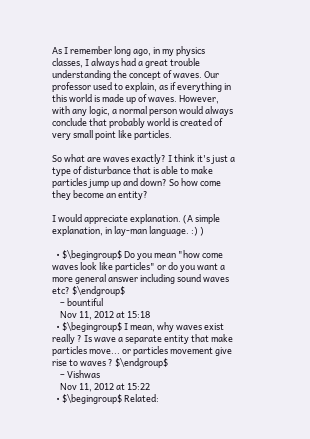As I remember long ago, in my physics classes, I always had a great trouble understanding the concept of waves. Our professor used to explain, as if everything in this world is made up of waves. However, with any logic, a normal person would always conclude that probably world is created of very small point like particles.

So what are waves exactly? I think it's just a type of disturbance that is able to make particles jump up and down? So how come they become an entity?

I would appreciate explanation. (A simple explanation, in lay-man language. :) )

  • $\begingroup$ Do you mean "how come waves look like particles" or do you want a more general answer including sound waves etc? $\endgroup$
    – bountiful
    Nov 11, 2012 at 15:18
  • $\begingroup$ I mean, why waves exist really ? Is wave a separate entity that make particles move... or particles movement give rise to waves ? $\endgroup$
    – Vishwas
    Nov 11, 2012 at 15:22
  • $\begingroup$ Related: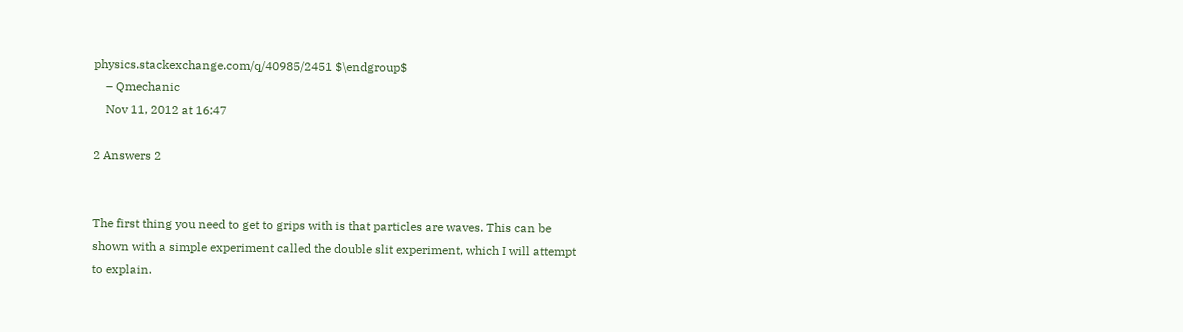physics.stackexchange.com/q/40985/2451 $\endgroup$
    – Qmechanic
    Nov 11, 2012 at 16:47

2 Answers 2


The first thing you need to get to grips with is that particles are waves. This can be shown with a simple experiment called the double slit experiment, which I will attempt to explain.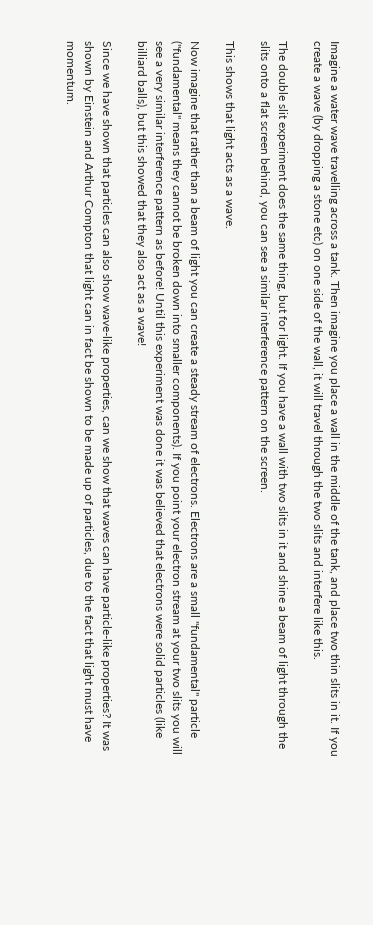Imagine a water wave travelling across a tank. Then imagine you place a wall in the middle of the tank, and place two thin slits in it. If you create a wave (by dropping a stone etc) on one side of the wall, it will travel through the two slits and interfere like this.

The double slit experiment does the same thing, but for light. If you have a wall with two slits in it and shine a beam of light through the slits onto a flat screen behind, you can see a similar interference pattern on the screen.

This shows that light acts as a wave.

Now imagine that rather than a beam of light you can create a steady stream of electrons. Electrons are a small "fundamental" particle ("fundamental" means they cannot be broken down into smaller components). If you point your electron stream at your two slits you will see a very similar interference pattern as before! Until this experiment was done it was believed that electrons were solid particles (like billiard balls), but this showed that they also act as a wave!

Since we have shown that particles can also show wave-like properties, can we show that waves can have particle-like properties? It was shown by Einstein and Arthur Compton that light can in fact be shown to be made up of particles, due to the fact that light must have momentum.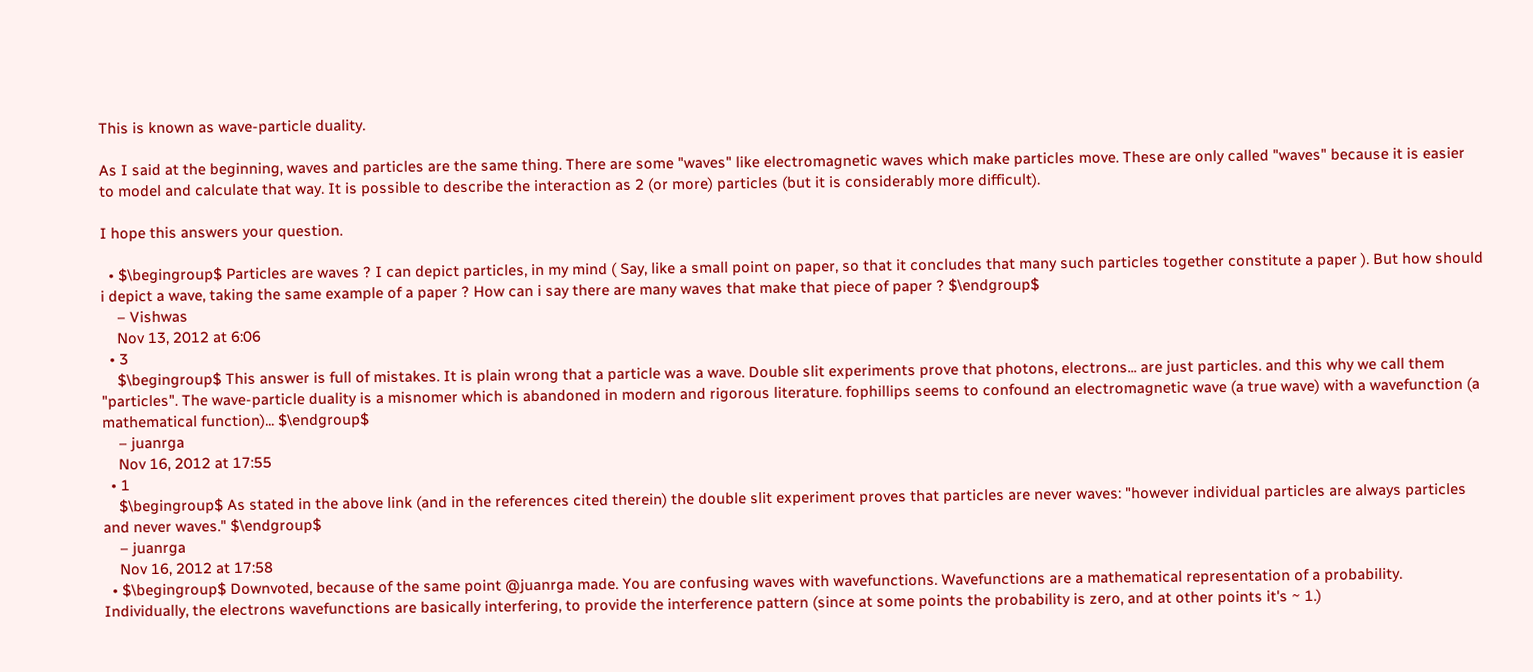This is known as wave-particle duality.

As I said at the beginning, waves and particles are the same thing. There are some "waves" like electromagnetic waves which make particles move. These are only called "waves" because it is easier to model and calculate that way. It is possible to describe the interaction as 2 (or more) particles (but it is considerably more difficult).

I hope this answers your question.

  • $\begingroup$ Particles are waves ? I can depict particles, in my mind ( Say, like a small point on paper, so that it concludes that many such particles together constitute a paper ). But how should i depict a wave, taking the same example of a paper ? How can i say there are many waves that make that piece of paper ? $\endgroup$
    – Vishwas
    Nov 13, 2012 at 6:06
  • 3
    $\begingroup$ This answer is full of mistakes. It is plain wrong that a particle was a wave. Double slit experiments prove that photons, electrons... are just particles. and this why we call them "particles". The wave-particle duality is a misnomer which is abandoned in modern and rigorous literature. fophillips seems to confound an electromagnetic wave (a true wave) with a wavefunction (a mathematical function)... $\endgroup$
    – juanrga
    Nov 16, 2012 at 17:55
  • 1
    $\begingroup$ As stated in the above link (and in the references cited therein) the double slit experiment proves that particles are never waves: "however individual particles are always particles and never waves." $\endgroup$
    – juanrga
    Nov 16, 2012 at 17:58
  • $\begingroup$ Downvoted, because of the same point @juanrga made. You are confusing waves with wavefunctions. Wavefunctions are a mathematical representation of a probability. Individually, the electrons wavefunctions are basically interfering, to provide the interference pattern (since at some points the probability is zero, and at other points it's ~ 1.)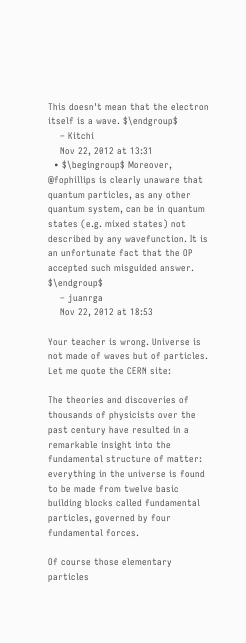This doesn't mean that the electron itself is a wave. $\endgroup$
    – Kitchi
    Nov 22, 2012 at 13:31
  • $\begingroup$ Moreover, @fophillips is clearly unaware that quantum particles, as any other quantum system, can be in quantum states (e.g. mixed states) not described by any wavefunction. It is an unfortunate fact that the OP accepted such misguided answer. $\endgroup$
    – juanrga
    Nov 22, 2012 at 18:53

Your teacher is wrong. Universe is not made of waves but of particles. Let me quote the CERN site:

The theories and discoveries of thousands of physicists over the past century have resulted in a remarkable insight into the fundamental structure of matter: everything in the universe is found to be made from twelve basic building blocks called fundamental particles, governed by four fundamental forces.

Of course those elementary particles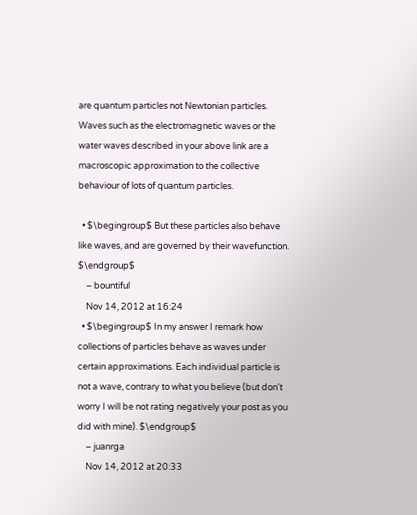are quantum particles not Newtonian particles. Waves such as the electromagnetic waves or the water waves described in your above link are a macroscopic approximation to the collective behaviour of lots of quantum particles.

  • $\begingroup$ But these particles also behave like waves, and are governed by their wavefunction. $\endgroup$
    – bountiful
    Nov 14, 2012 at 16:24
  • $\begingroup$ In my answer I remark how collections of particles behave as waves under certain approximations. Each individual particle is not a wave, contrary to what you believe (but don't worry I will be not rating negatively your post as you did with mine). $\endgroup$
    – juanrga
    Nov 14, 2012 at 20:33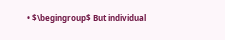• $\begingroup$ But individual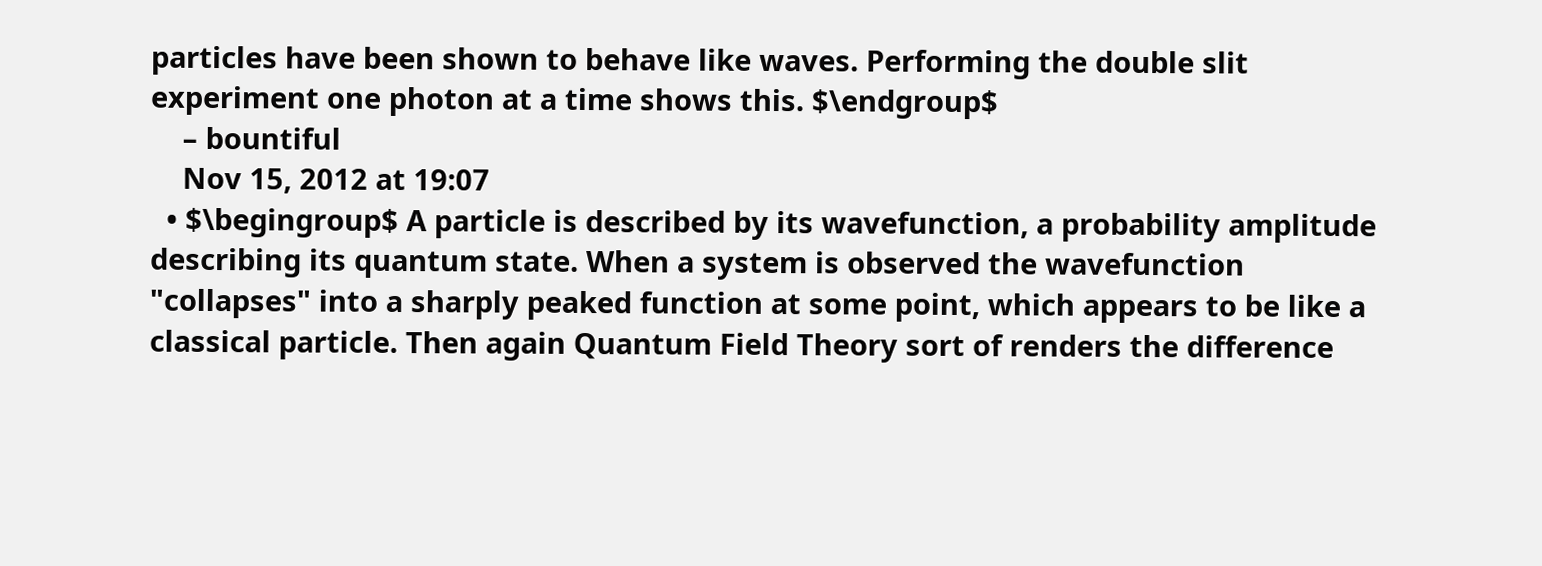particles have been shown to behave like waves. Performing the double slit experiment one photon at a time shows this. $\endgroup$
    – bountiful
    Nov 15, 2012 at 19:07
  • $\begingroup$ A particle is described by its wavefunction, a probability amplitude describing its quantum state. When a system is observed the wavefunction "collapses" into a sharply peaked function at some point, which appears to be like a classical particle. Then again Quantum Field Theory sort of renders the difference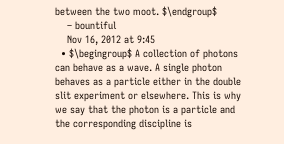between the two moot. $\endgroup$
    – bountiful
    Nov 16, 2012 at 9:45
  • $\begingroup$ A collection of photons can behave as a wave. A single photon behaves as a particle either in the double slit experiment or elsewhere. This is why we say that the photon is a particle and the corresponding discipline is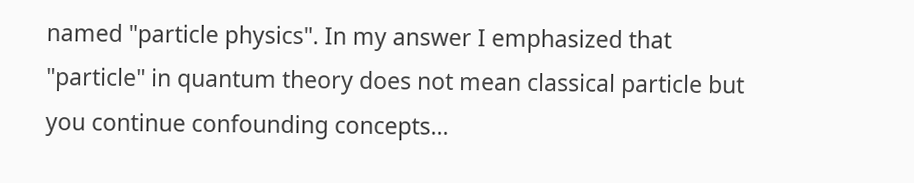named "particle physics". In my answer I emphasized that "particle" in quantum theory does not mean classical particle but you continue confounding concepts...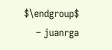$\endgroup$
    – juanrga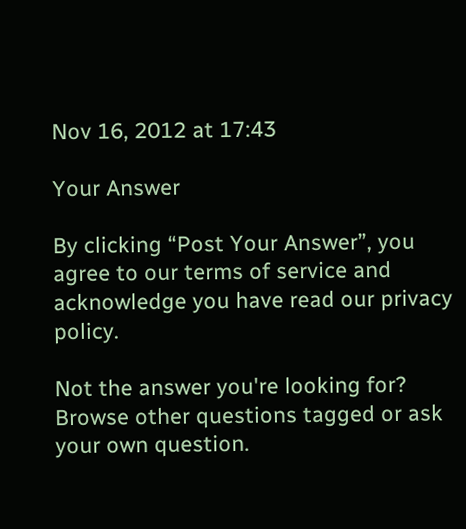Nov 16, 2012 at 17:43

Your Answer

By clicking “Post Your Answer”, you agree to our terms of service and acknowledge you have read our privacy policy.

Not the answer you're looking for? Browse other questions tagged or ask your own question.